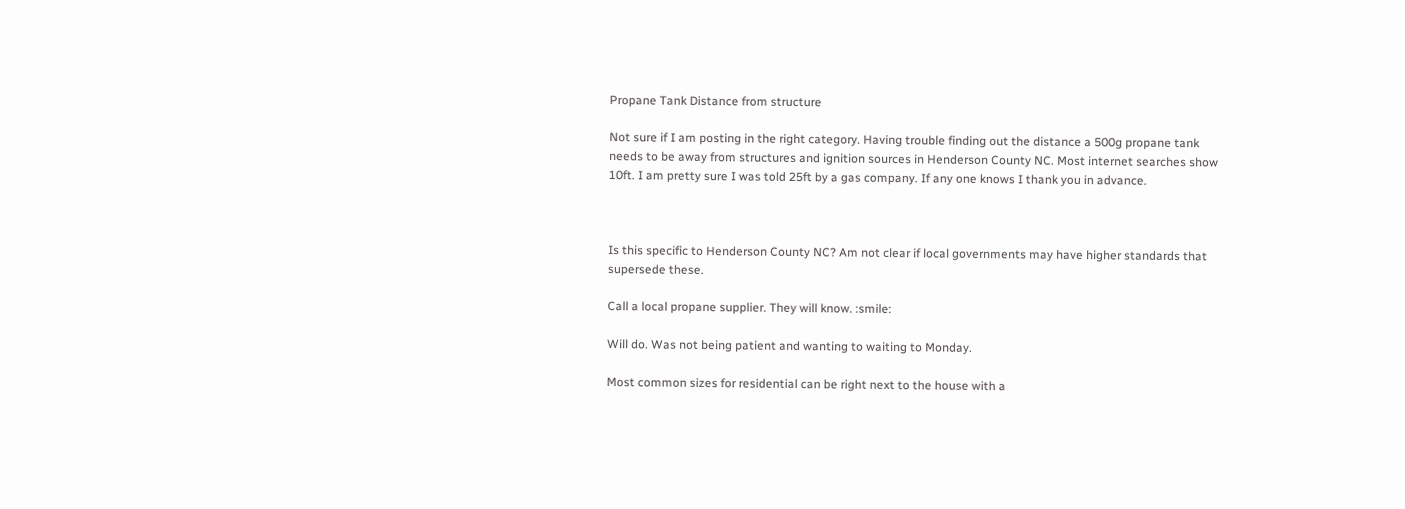Propane Tank Distance from structure

Not sure if I am posting in the right category. Having trouble finding out the distance a 500g propane tank needs to be away from structures and ignition sources in Henderson County NC. Most internet searches show 10ft. I am pretty sure I was told 25ft by a gas company. If any one knows I thank you in advance.



Is this specific to Henderson County NC? Am not clear if local governments may have higher standards that supersede these.

Call a local propane supplier. They will know. :smile:

Will do. Was not being patient and wanting to waiting to Monday.

Most common sizes for residential can be right next to the house with a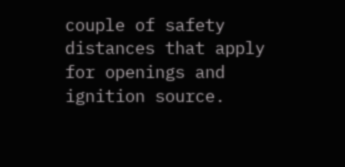couple of safety distances that apply for openings and ignition source.